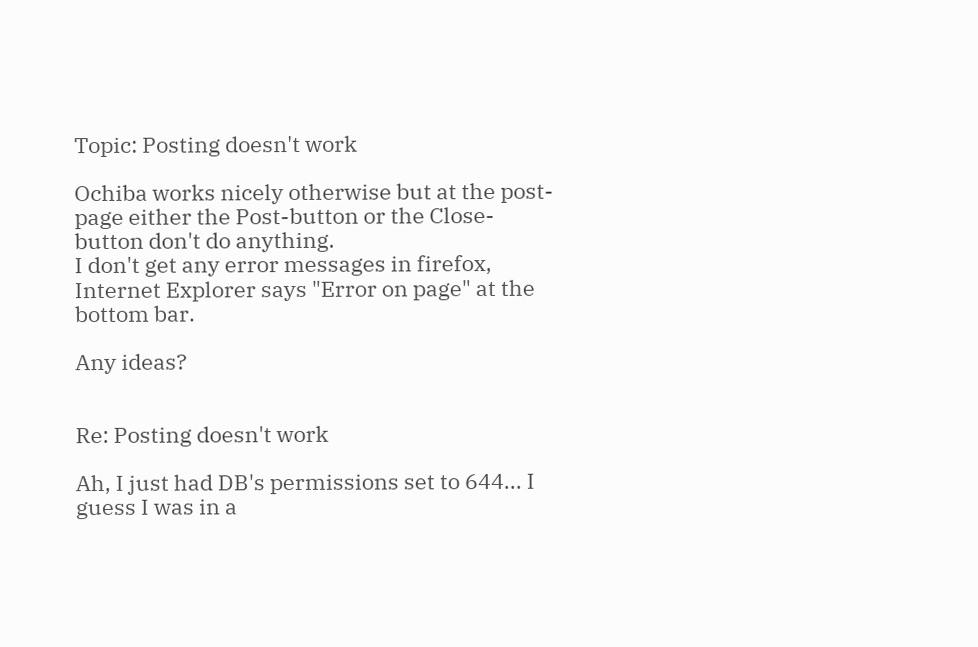Topic: Posting doesn't work

Ochiba works nicely otherwise but at the post-page either the Post-button or the Close-button don't do anything.
I don't get any error messages in firefox, Internet Explorer says "Error on page" at the bottom bar.

Any ideas?


Re: Posting doesn't work

Ah, I just had DB's permissions set to 644... I guess I was in a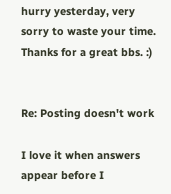hurry yesterday, very sorry to waste your time. Thanks for a great bbs. :)


Re: Posting doesn't work

I love it when answers appear before I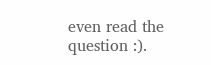even read the question :).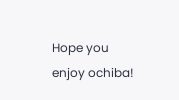Hope you enjoy ochiba!